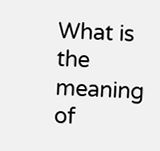What is the meaning of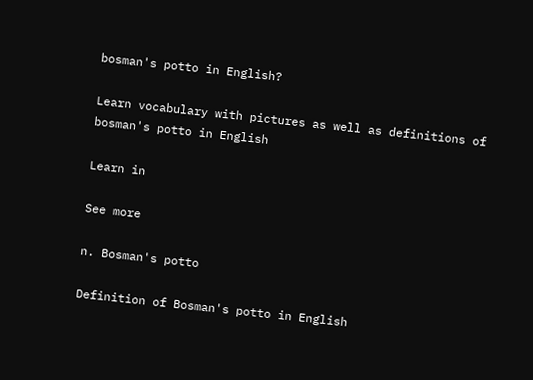bosman's potto in English?

Learn vocabulary with pictures as well as definitions of bosman's potto in English

Learn in

See more

n. Bosman's potto

Definition of Bosman's potto in English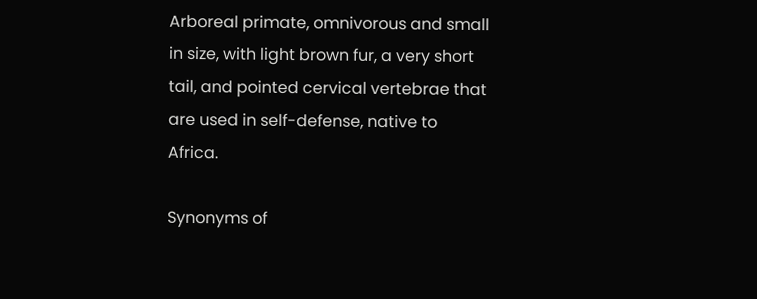Arboreal primate, omnivorous and small in size, with light brown fur, a very short tail, and pointed cervical vertebrae that are used in self-defense, native to Africa.

Synonyms of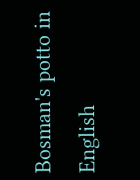Bosman's potto in English